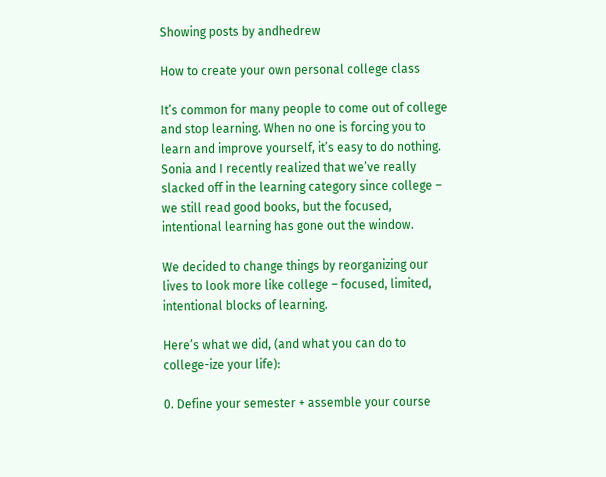Showing posts by andhedrew

How to create your own personal college class

It’s common for many people to come out of college and stop learning. When no one is forcing you to learn and improve yourself, it’s easy to do nothing. Sonia and I recently realized that we’ve really slacked off in the learning category since college – we still read good books, but the focused, intentional learning has gone out the window.

We decided to change things by reorganizing our lives to look more like college – focused, limited, intentional blocks of learning.

Here’s what we did, (and what you can do to college-ize your life):

0. Define your semester + assemble your course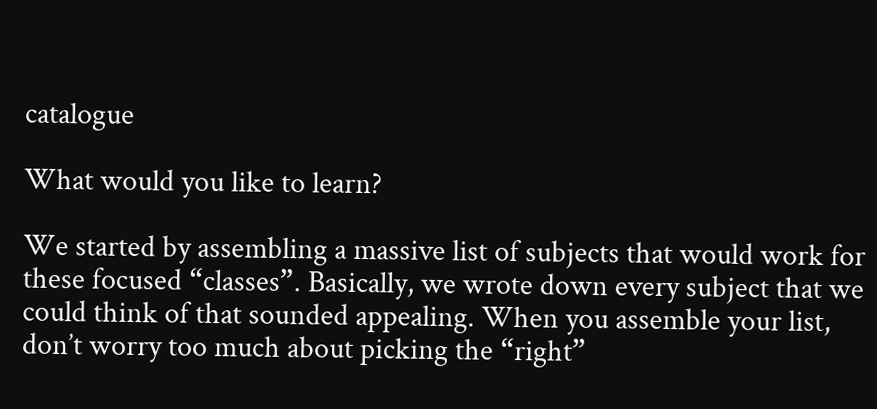catalogue

What would you like to learn?

We started by assembling a massive list of subjects that would work for these focused “classes”. Basically, we wrote down every subject that we could think of that sounded appealing. When you assemble your list, don’t worry too much about picking the “right”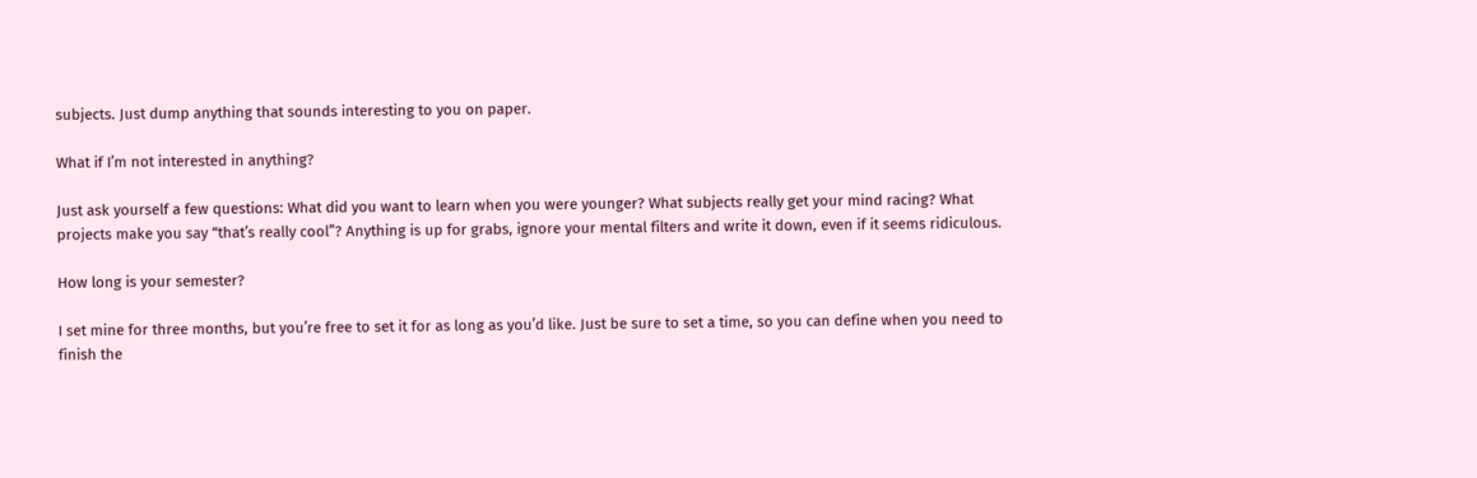subjects. Just dump anything that sounds interesting to you on paper.

What if I’m not interested in anything?

Just ask yourself a few questions: What did you want to learn when you were younger? What subjects really get your mind racing? What projects make you say “that’s really cool”? Anything is up for grabs, ignore your mental filters and write it down, even if it seems ridiculous.

How long is your semester?

I set mine for three months, but you’re free to set it for as long as you’d like. Just be sure to set a time, so you can define when you need to finish the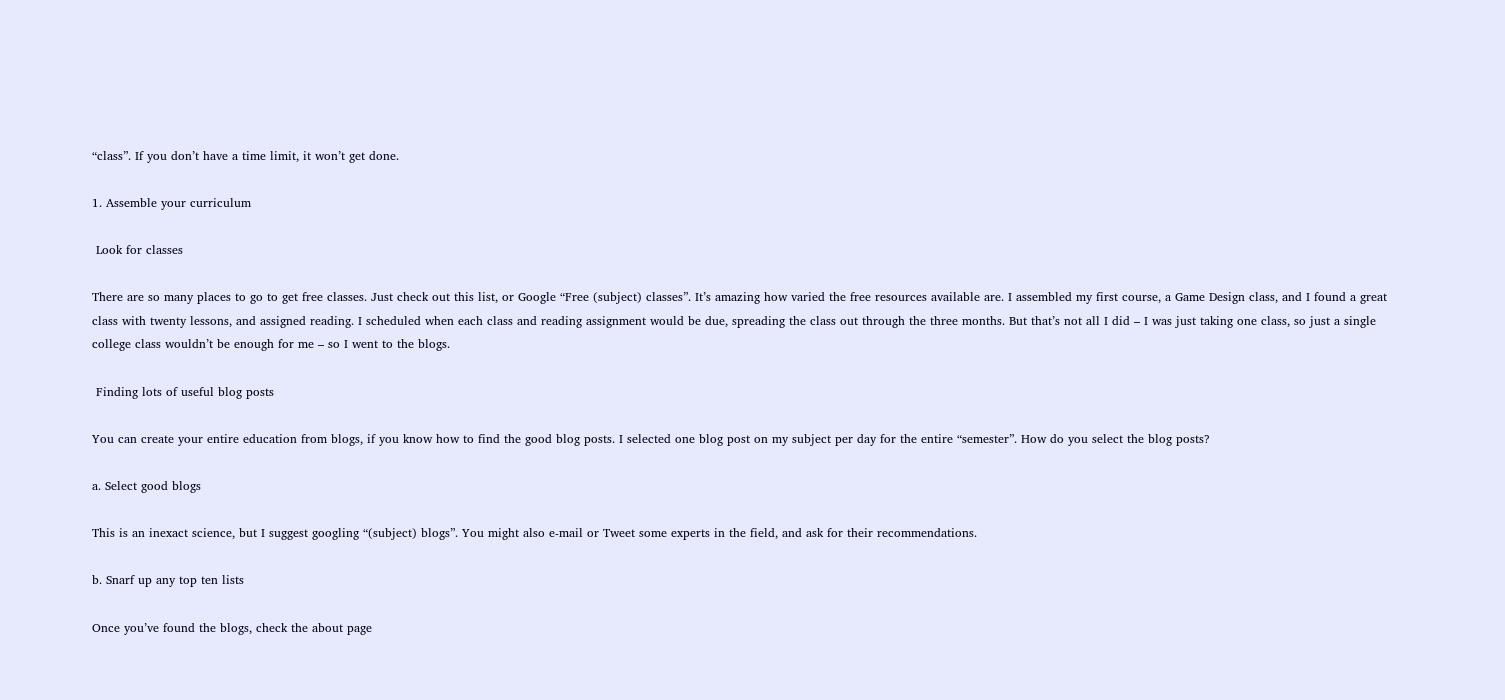“class”. If you don’t have a time limit, it won’t get done.

1. Assemble your curriculum

 Look for classes

There are so many places to go to get free classes. Just check out this list, or Google “Free (subject) classes”. It’s amazing how varied the free resources available are. I assembled my first course, a Game Design class, and I found a great class with twenty lessons, and assigned reading. I scheduled when each class and reading assignment would be due, spreading the class out through the three months. But that’s not all I did – I was just taking one class, so just a single college class wouldn’t be enough for me – so I went to the blogs.

 Finding lots of useful blog posts

You can create your entire education from blogs, if you know how to find the good blog posts. I selected one blog post on my subject per day for the entire “semester”. How do you select the blog posts?

a. Select good blogs

This is an inexact science, but I suggest googling “(subject) blogs”. You might also e-mail or Tweet some experts in the field, and ask for their recommendations.

b. Snarf up any top ten lists

Once you’ve found the blogs, check the about page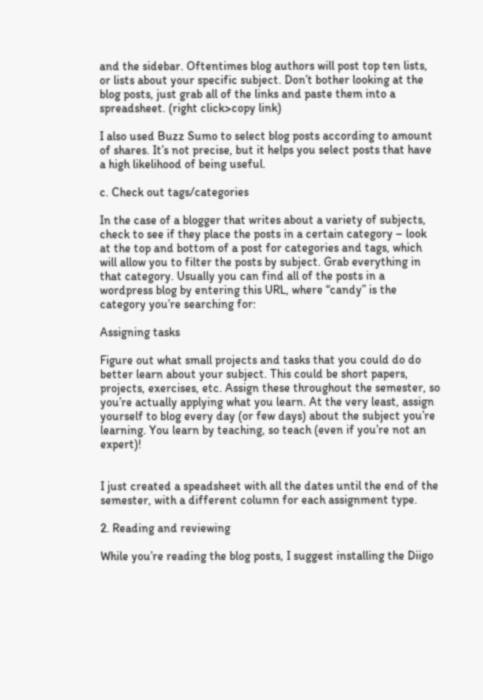and the sidebar. Oftentimes blog authors will post top ten lists, or lists about your specific subject. Don’t bother looking at the blog posts, just grab all of the links and paste them into a spreadsheet. (right click>copy link)

I also used Buzz Sumo to select blog posts according to amount of shares. It’s not precise, but it helps you select posts that have a high likelihood of being useful.

c. Check out tags/categories

In the case of a blogger that writes about a variety of subjects, check to see if they place the posts in a certain category – look at the top and bottom of a post for categories and tags, which will allow you to filter the posts by subject. Grab everything in that category. Usually you can find all of the posts in a wordpress blog by entering this URL, where “candy” is the category you’re searching for:

Assigning tasks

Figure out what small projects and tasks that you could do do better learn about your subject. This could be short papers, projects, exercises, etc. Assign these throughout the semester, so you’re actually applying what you learn. At the very least, assign yourself to blog every day (or few days) about the subject you’re learning. You learn by teaching, so teach (even if you’re not an expert)!


I just created a speadsheet with all the dates until the end of the semester, with a different column for each assignment type.

2. Reading and reviewing

While you’re reading the blog posts, I suggest installing the Diigo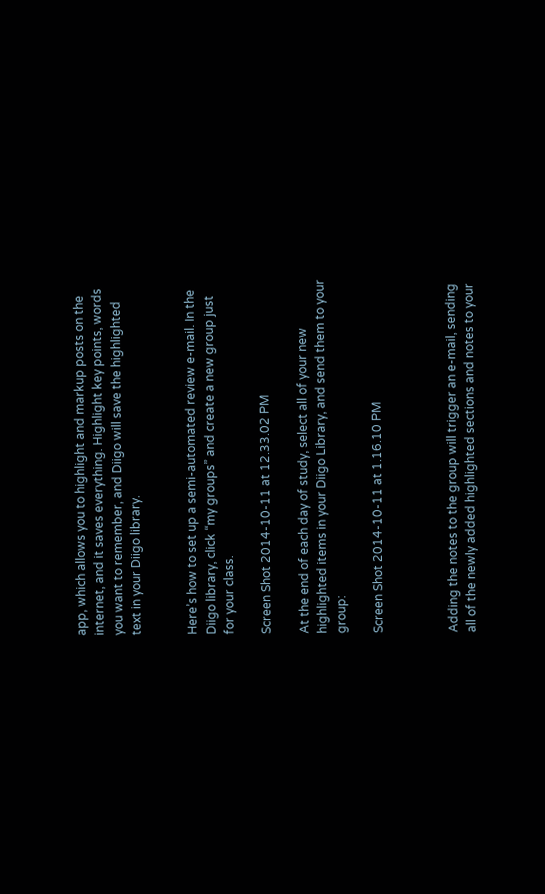app, which allows you to highlight and markup posts on the internet, and it saves everything. Highlight key points, words you want to remember, and Diigo will save the highlighted text in your Diigo library.


Here’s how to set up a semi-automated review e-mail. In the Diigo library, click “my groups” and create a new group just for your class.

Screen Shot 2014-10-11 at 12.33.02 PM

At the end of each day of study, select all of your new highlighted items in your Diigo Library, and send them to your group:

Screen Shot 2014-10-11 at 1.16.10 PM



Adding the notes to the group will trigger an e-mail, sending all of the newly added highlighted sections and notes to your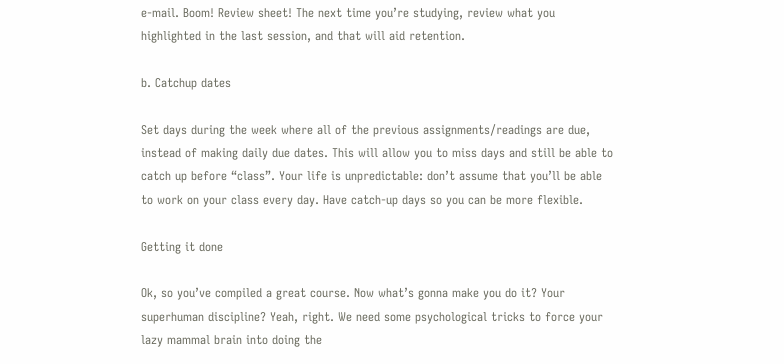e-mail. Boom! Review sheet! The next time you’re studying, review what you highlighted in the last session, and that will aid retention.

b. Catchup dates

Set days during the week where all of the previous assignments/readings are due, instead of making daily due dates. This will allow you to miss days and still be able to catch up before “class”. Your life is unpredictable: don’t assume that you’ll be able to work on your class every day. Have catch-up days so you can be more flexible.

Getting it done

Ok, so you’ve compiled a great course. Now what’s gonna make you do it? Your superhuman discipline? Yeah, right. We need some psychological tricks to force your lazy mammal brain into doing the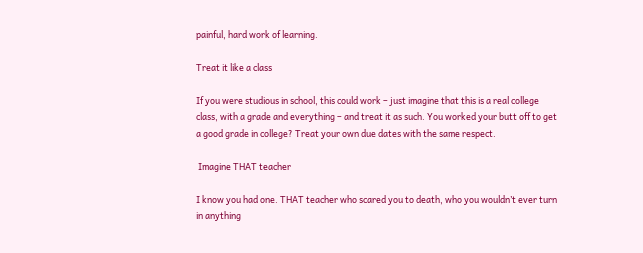painful, hard work of learning.

Treat it like a class

If you were studious in school, this could work – just imagine that this is a real college class, with a grade and everything – and treat it as such. You worked your butt off to get a good grade in college? Treat your own due dates with the same respect.

 Imagine THAT teacher

I know you had one. THAT teacher who scared you to death, who you wouldn’t ever turn in anything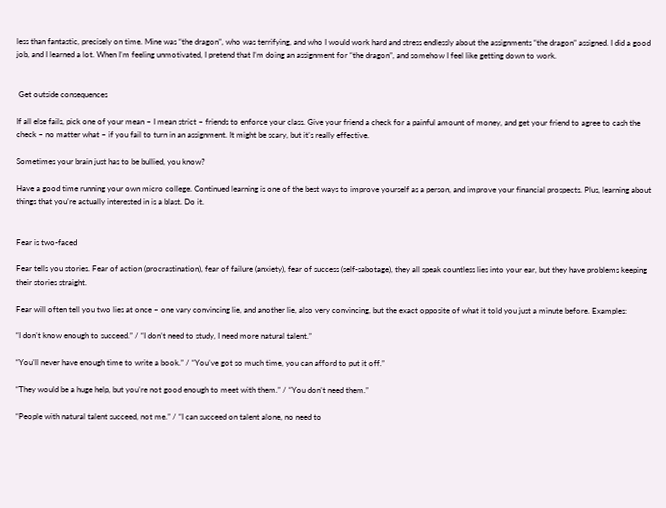less than fantastic, precisely on time. Mine was “the dragon”, who was terrifying, and who I would work hard and stress endlessly about the assignments “the dragon” assigned. I did a good job, and I learned a lot. When I’m feeling unmotivated, I pretend that I’m doing an assignment for “the dragon”, and somehow I feel like getting down to work.


 Get outside consequences

If all else fails, pick one of your mean – I mean strict – friends to enforce your class. Give your friend a check for a painful amount of money, and get your friend to agree to cash the check – no matter what – if you fail to turn in an assignment. It might be scary, but it’s really effective.

Sometimes your brain just has to be bullied, you know?

Have a good time running your own micro college. Continued learning is one of the best ways to improve yourself as a person, and improve your financial prospects. Plus, learning about things that you’re actually interested in is a blast. Do it.


Fear is two-faced

Fear tells you stories. Fear of action (procrastination), fear of failure (anxiety), fear of success (self-sabotage), they all speak countless lies into your ear, but they have problems keeping their stories straight.

Fear will often tell you two lies at once – one vary convincing lie, and another lie, also very convincing, but the exact opposite of what it told you just a minute before. Examples:

“I don’t know enough to succeed.” / “I don’t need to study, I need more natural talent.”

“You’ll never have enough time to write a book.” / “You’ve got so much time, you can afford to put it off.”

“They would be a huge help, but you’re not good enough to meet with them.” / “You don’t need them.”

“People with natural talent succeed, not me.” / “I can succeed on talent alone, no need to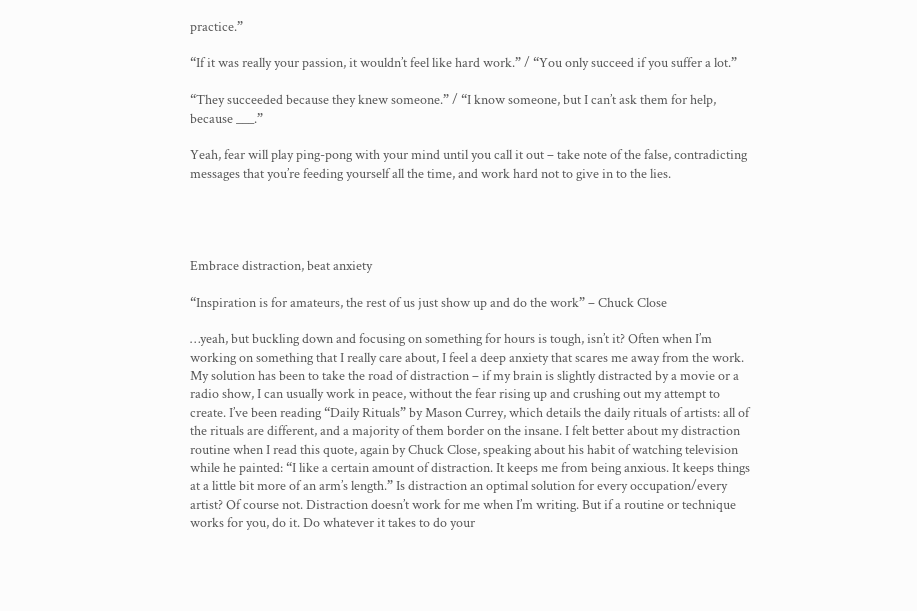practice.”

“If it was really your passion, it wouldn’t feel like hard work.” / “You only succeed if you suffer a lot.”

“They succeeded because they knew someone.” / “I know someone, but I can’t ask them for help, because ___.”

Yeah, fear will play ping-pong with your mind until you call it out – take note of the false, contradicting messages that you’re feeding yourself all the time, and work hard not to give in to the lies.




Embrace distraction, beat anxiety

“Inspiration is for amateurs, the rest of us just show up and do the work” – Chuck Close

…yeah, but buckling down and focusing on something for hours is tough, isn’t it? Often when I’m working on something that I really care about, I feel a deep anxiety that scares me away from the work. My solution has been to take the road of distraction – if my brain is slightly distracted by a movie or a radio show, I can usually work in peace, without the fear rising up and crushing out my attempt to create. I’ve been reading “Daily Rituals” by Mason Currey, which details the daily rituals of artists: all of the rituals are different, and a majority of them border on the insane. I felt better about my distraction routine when I read this quote, again by Chuck Close, speaking about his habit of watching television while he painted: “I like a certain amount of distraction. It keeps me from being anxious. It keeps things at a little bit more of an arm’s length.” Is distraction an optimal solution for every occupation/every artist? Of course not. Distraction doesn’t work for me when I’m writing. But if a routine or technique works for you, do it. Do whatever it takes to do your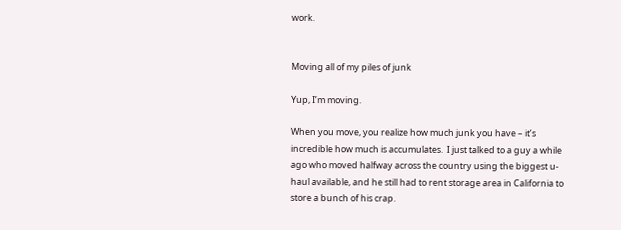work.


Moving all of my piles of junk

Yup, I’m moving.

When you move, you realize how much junk you have – it’s incredible how much is accumulates.  I just talked to a guy a while ago who moved halfway across the country using the biggest u-haul available, and he still had to rent storage area in California to store a bunch of his crap.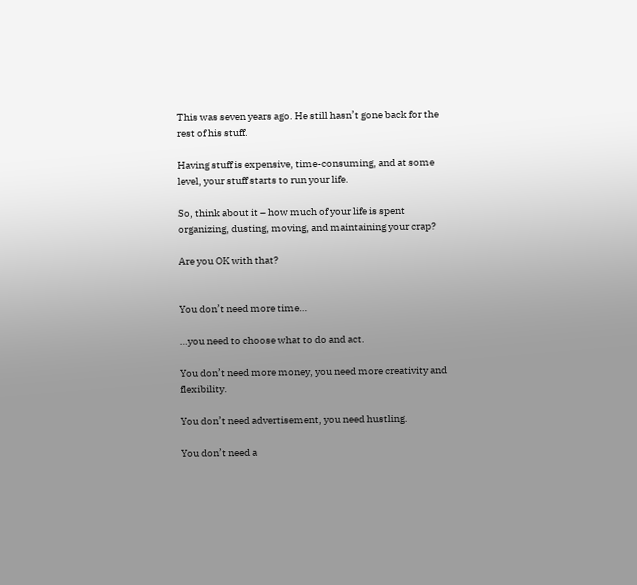This was seven years ago. He still hasn’t gone back for the rest of his stuff.

Having stuff is expensive, time-consuming, and at some level, your stuff starts to run your life.

So, think about it – how much of your life is spent organizing, dusting, moving, and maintaining your crap?

Are you OK with that?


You don’t need more time…

…you need to choose what to do and act.

You don’t need more money, you need more creativity and flexibility.

You don’t need advertisement, you need hustling.

You don’t need a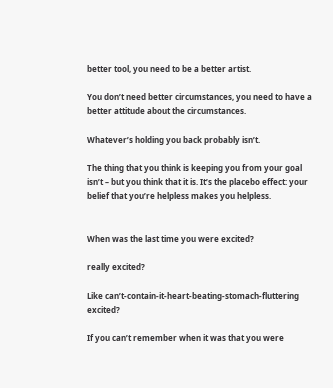better tool, you need to be a better artist.

You don’t need better circumstances, you need to have a better attitude about the circumstances.

Whatever’s holding you back probably isn’t.

The thing that you think is keeping you from your goal isn’t – but you think that it is. It’s the placebo effect: your belief that you’re helpless makes you helpless.


When was the last time you were excited?

really excited?

Like can’t-contain-it-heart-beating-stomach-fluttering excited?

If you can’t remember when it was that you were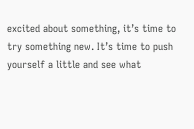excited about something, it’s time to try something new. It’s time to push yourself a little and see what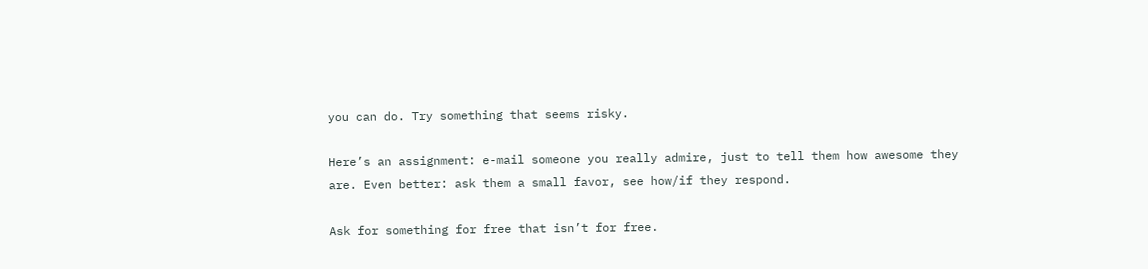you can do. Try something that seems risky.

Here’s an assignment: e-mail someone you really admire, just to tell them how awesome they are. Even better: ask them a small favor, see how/if they respond.

Ask for something for free that isn’t for free.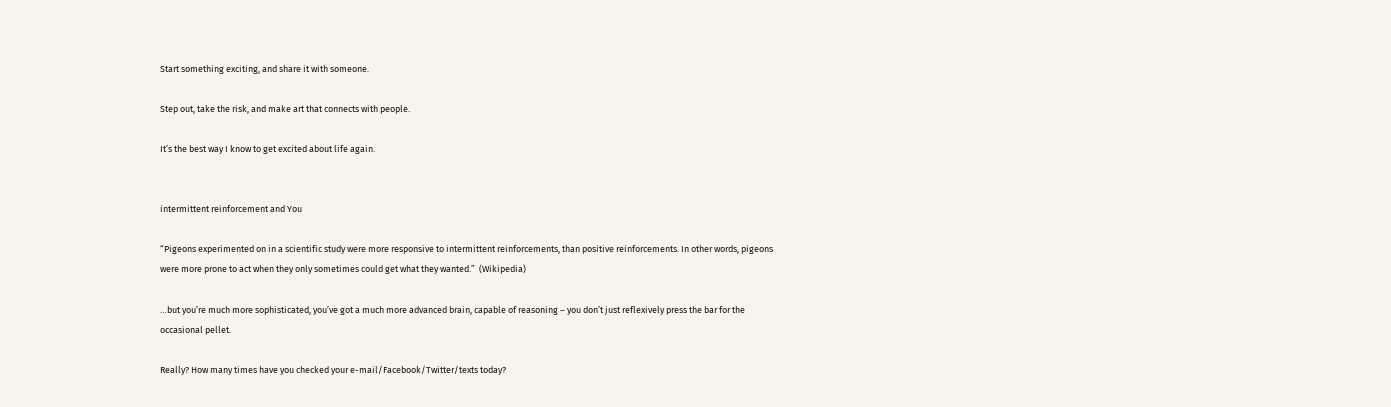Start something exciting, and share it with someone.

Step out, take the risk, and make art that connects with people.

It’s the best way I know to get excited about life again.


intermittent reinforcement and You

“Pigeons experimented on in a scientific study were more responsive to intermittent reinforcements, than positive reinforcements. In other words, pigeons were more prone to act when they only sometimes could get what they wanted.”  (Wikipedia)

…but you’re much more sophisticated, you’ve got a much more advanced brain, capable of reasoning – you don’t just reflexively press the bar for the occasional pellet.

Really? How many times have you checked your e-mail/Facebook/Twitter/texts today?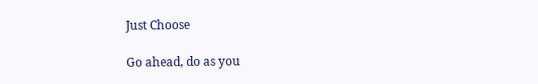Just Choose

Go ahead, do as you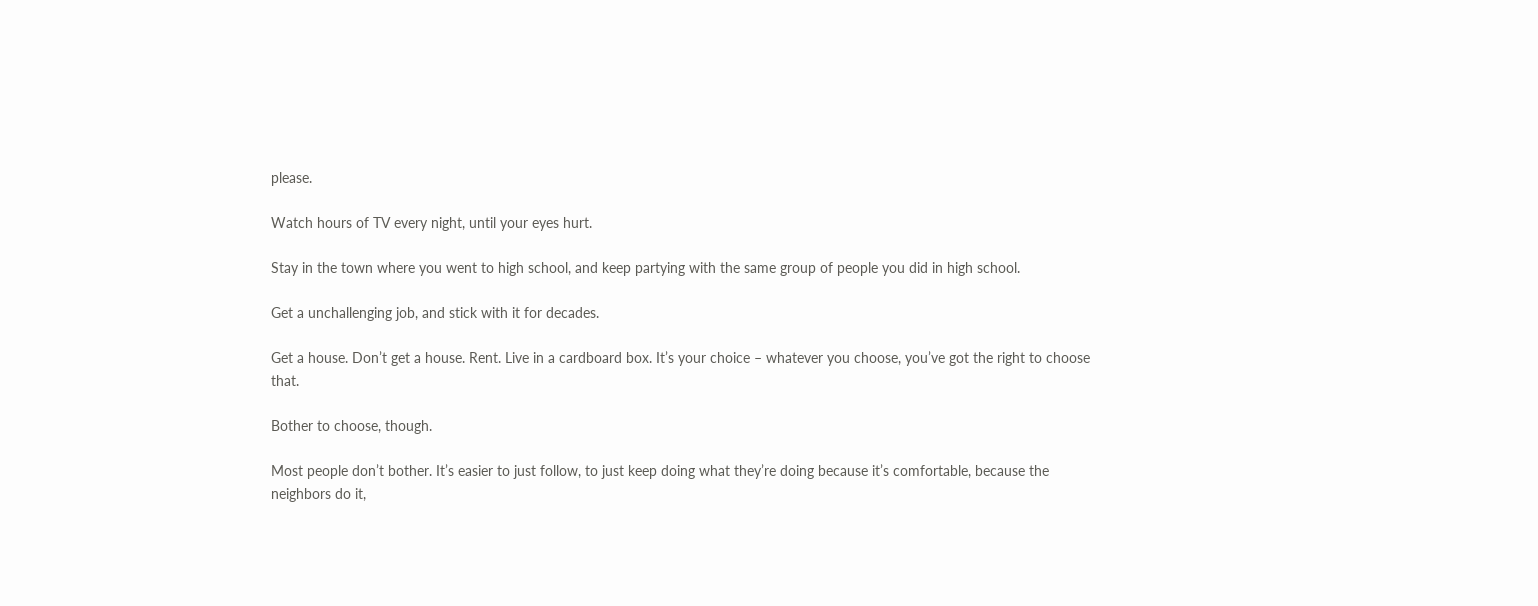please.

Watch hours of TV every night, until your eyes hurt.

Stay in the town where you went to high school, and keep partying with the same group of people you did in high school.

Get a unchallenging job, and stick with it for decades.

Get a house. Don’t get a house. Rent. Live in a cardboard box. It’s your choice – whatever you choose, you’ve got the right to choose that.

Bother to choose, though.

Most people don’t bother. It’s easier to just follow, to just keep doing what they’re doing because it’s comfortable, because the neighbors do it,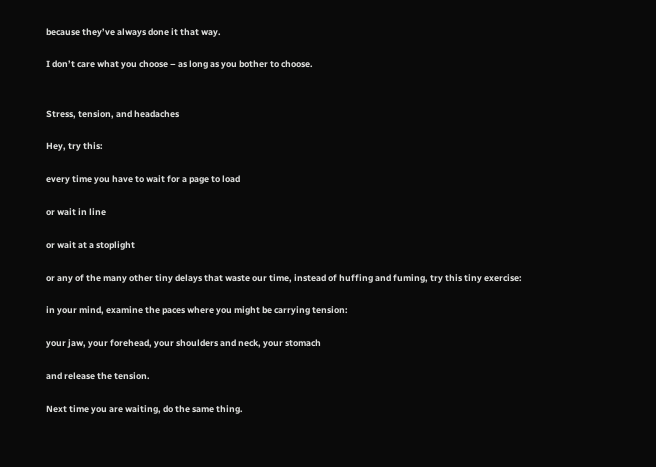because they’ve always done it that way.

I don’t care what you choose – as long as you bother to choose.


Stress, tension, and headaches

Hey, try this:

every time you have to wait for a page to load

or wait in line

or wait at a stoplight

or any of the many other tiny delays that waste our time, instead of huffing and fuming, try this tiny exercise:

in your mind, examine the paces where you might be carrying tension:

your jaw, your forehead, your shoulders and neck, your stomach

and release the tension.

Next time you are waiting, do the same thing.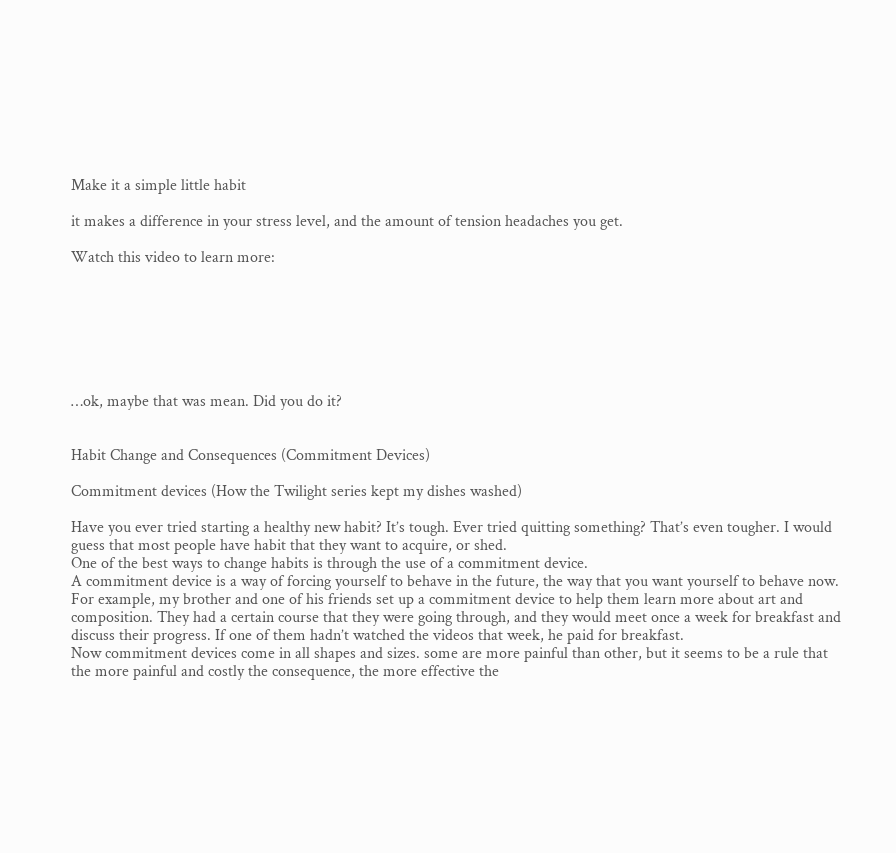Make it a simple little habit

it makes a difference in your stress level, and the amount of tension headaches you get.

Watch this video to learn more:







…ok, maybe that was mean. Did you do it?


Habit Change and Consequences (Commitment Devices)

Commitment devices (How the Twilight series kept my dishes washed)

Have you ever tried starting a healthy new habit? It’s tough. Ever tried quitting something? That’s even tougher. I would guess that most people have habit that they want to acquire, or shed.
One of the best ways to change habits is through the use of a commitment device.
A commitment device is a way of forcing yourself to behave in the future, the way that you want yourself to behave now. For example, my brother and one of his friends set up a commitment device to help them learn more about art and composition. They had a certain course that they were going through, and they would meet once a week for breakfast and discuss their progress. If one of them hadn’t watched the videos that week, he paid for breakfast.
Now commitment devices come in all shapes and sizes. some are more painful than other, but it seems to be a rule that the more painful and costly the consequence, the more effective the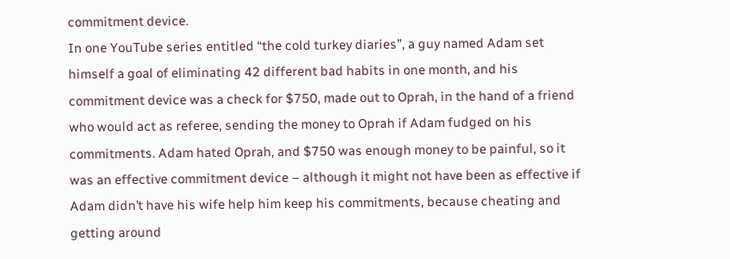commitment device.
In one YouTube series entitled “the cold turkey diaries”, a guy named Adam set himself a goal of eliminating 42 different bad habits in one month, and his commitment device was a check for $750, made out to Oprah, in the hand of a friend who would act as referee, sending the money to Oprah if Adam fudged on his commitments. Adam hated Oprah, and $750 was enough money to be painful, so it was an effective commitment device – although it might not have been as effective if Adam didn’t have his wife help him keep his commitments, because cheating and getting around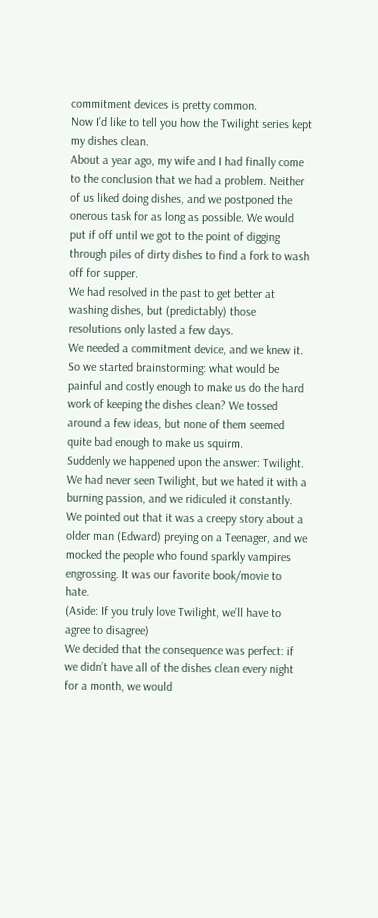commitment devices is pretty common.
Now I’d like to tell you how the Twilight series kept my dishes clean.
About a year ago, my wife and I had finally come to the conclusion that we had a problem. Neither of us liked doing dishes, and we postponed the onerous task for as long as possible. We would put if off until we got to the point of digging through piles of dirty dishes to find a fork to wash off for supper.
We had resolved in the past to get better at washing dishes, but (predictably) those resolutions only lasted a few days.
We needed a commitment device, and we knew it.
So we started brainstorming: what would be painful and costly enough to make us do the hard work of keeping the dishes clean? We tossed around a few ideas, but none of them seemed quite bad enough to make us squirm.
Suddenly we happened upon the answer: Twilight.
We had never seen Twilight, but we hated it with a burning passion, and we ridiculed it constantly. We pointed out that it was a creepy story about a older man (Edward) preying on a Teenager, and we mocked the people who found sparkly vampires engrossing. It was our favorite book/movie to hate.
(Aside: If you truly love Twilight, we’ll have to agree to disagree)
We decided that the consequence was perfect: if we didn’t have all of the dishes clean every night for a month, we would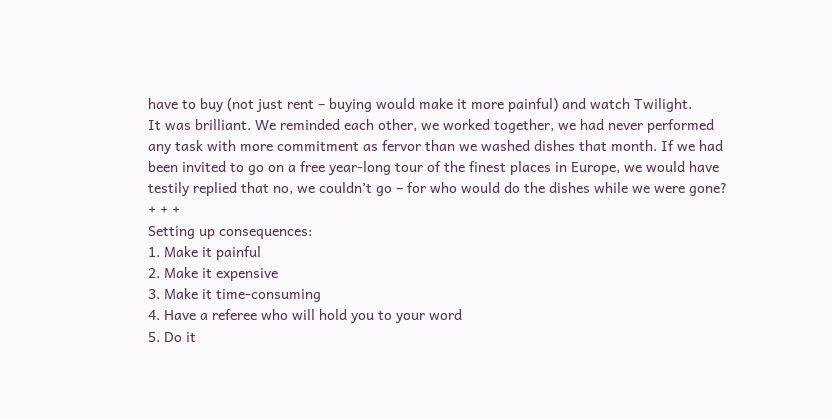have to buy (not just rent – buying would make it more painful) and watch Twilight.
It was brilliant. We reminded each other, we worked together, we had never performed any task with more commitment as fervor than we washed dishes that month. If we had been invited to go on a free year-long tour of the finest places in Europe, we would have testily replied that no, we couldn’t go – for who would do the dishes while we were gone?
+ + +
Setting up consequences:
1. Make it painful
2. Make it expensive
3. Make it time-consuming
4. Have a referee who will hold you to your word
5. Do it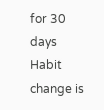for 30 days
Habit change is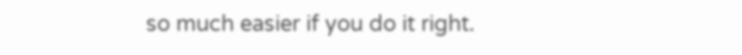so much easier if you do it right.